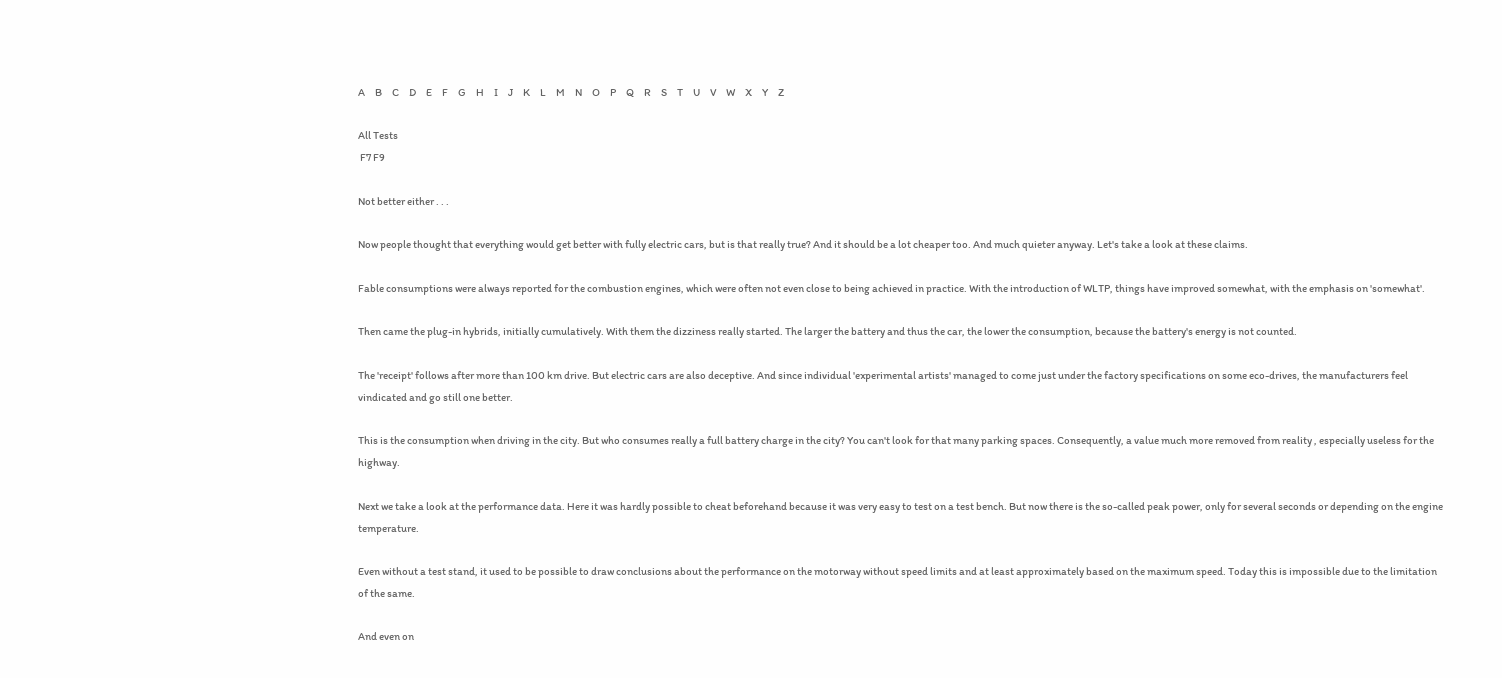A     B     C     D     E     F     G     H     I     J     K     L     M     N     O     P     Q     R     S     T     U     V     W     X     Y     Z

All Tests
 F7 F9

Not better either . . .

Now people thought that everything would get better with fully electric cars, but is that really true? And it should be a lot cheaper too. And much quieter anyway. Let's take a look at these claims.

Fable consumptions were always reported for the combustion engines, which were often not even close to being achieved in practice. With the introduction of WLTP, things have improved somewhat, with the emphasis on 'somewhat'.

Then came the plug-in hybrids, initially cumulatively. With them the dizziness really started. The larger the battery and thus the car, the lower the consumption, because the battery's energy is not counted.

The 'receipt' follows after more than 100 km drive. But electric cars are also deceptive. And since individual 'experimental artists' managed to come just under the factory specifications on some eco-drives, the manufacturers feel vindicated and go still one better.

This is the consumption when driving in the city. But who consumes really a full battery charge in the city? You can't look for that many parking spaces. Consequently, a value much more removed from reality , especially useless for the highway.

Next we take a look at the performance data. Here it was hardly possible to cheat beforehand because it was very easy to test on a test bench. But now there is the so-called peak power, only for several seconds or depending on the engine temperature.

Even without a test stand, it used to be possible to draw conclusions about the performance on the motorway without speed limits and at least approximately based on the maximum speed. Today this is impossible due to the limitation of the same.

And even on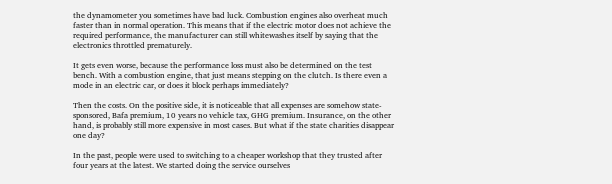the dynamometer you sometimes have bad luck. Combustion engines also overheat much faster than in normal operation. This means that if the electric motor does not achieve the required performance, the manufacturer can still whitewashes itself by saying that the electronics throttled prematurely.

It gets even worse, because the performance loss must also be determined on the test bench. With a combustion engine, that just means stepping on the clutch. Is there even a mode in an electric car, or does it block perhaps immediately?

Then the costs. On the positive side, it is noticeable that all expenses are somehow state-sponsored, Bafa premium, 10 years no vehicle tax, GHG premium. Insurance, on the other hand, is probably still more expensive in most cases. But what if the state charities disappear one day?

In the past, people were used to switching to a cheaper workshop that they trusted after four years at the latest. We started doing the service ourselves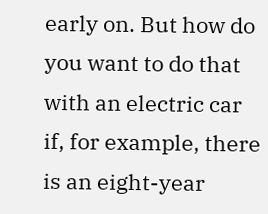early on. But how do you want to do that with an electric car if, for example, there is an eight-year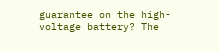guarantee on the high-voltage battery? The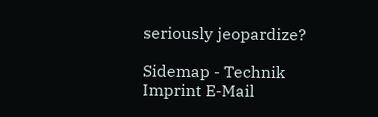seriously jeopardize?

Sidemap - Technik Imprint E-Mail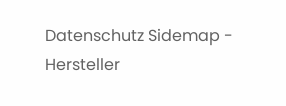Datenschutz Sidemap - Hersteller